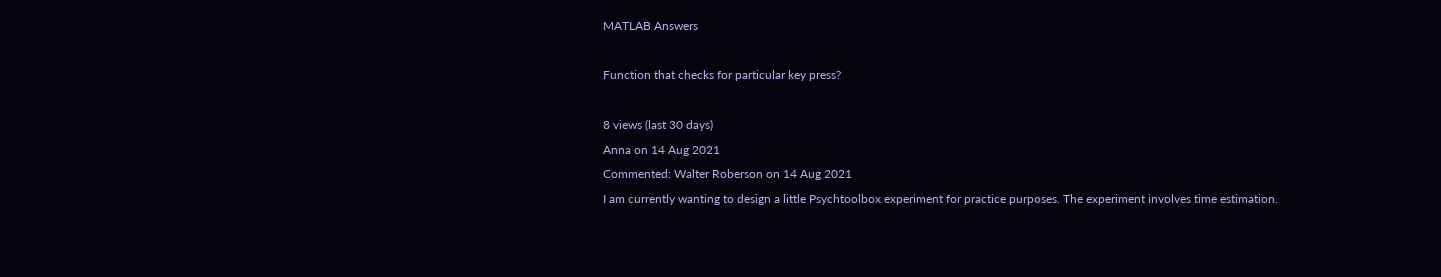MATLAB Answers

Function that checks for particular key press?

8 views (last 30 days)
Anna on 14 Aug 2021
Commented: Walter Roberson on 14 Aug 2021
I am currently wanting to design a little Psychtoolbox experiment for practice purposes. The experiment involves time estimation.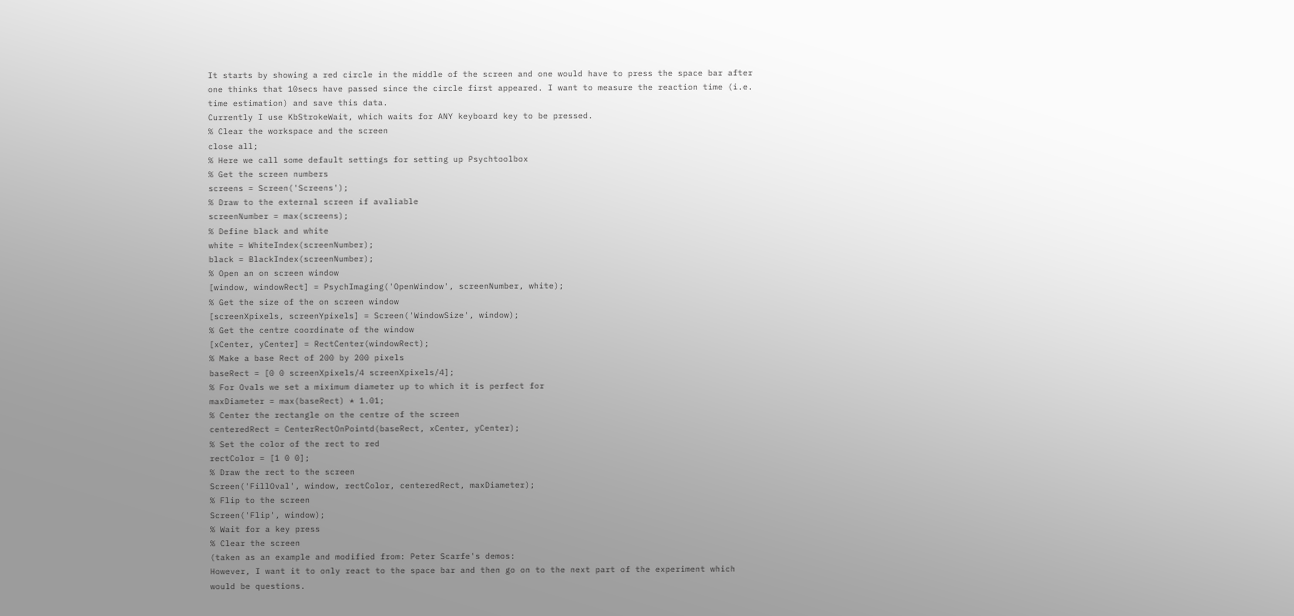It starts by showing a red circle in the middle of the screen and one would have to press the space bar after one thinks that 10secs have passed since the circle first appeared. I want to measure the reaction time (i.e. time estimation) and save this data.
Currently I use KbStrokeWait, which waits for ANY keyboard key to be pressed.
% Clear the workspace and the screen
close all;
% Here we call some default settings for setting up Psychtoolbox
% Get the screen numbers
screens = Screen('Screens');
% Draw to the external screen if avaliable
screenNumber = max(screens);
% Define black and white
white = WhiteIndex(screenNumber);
black = BlackIndex(screenNumber);
% Open an on screen window
[window, windowRect] = PsychImaging('OpenWindow', screenNumber, white);
% Get the size of the on screen window
[screenXpixels, screenYpixels] = Screen('WindowSize', window);
% Get the centre coordinate of the window
[xCenter, yCenter] = RectCenter(windowRect);
% Make a base Rect of 200 by 200 pixels
baseRect = [0 0 screenXpixels/4 screenXpixels/4];
% For Ovals we set a miximum diameter up to which it is perfect for
maxDiameter = max(baseRect) * 1.01;
% Center the rectangle on the centre of the screen
centeredRect = CenterRectOnPointd(baseRect, xCenter, yCenter);
% Set the color of the rect to red
rectColor = [1 0 0];
% Draw the rect to the screen
Screen('FillOval', window, rectColor, centeredRect, maxDiameter);
% Flip to the screen
Screen('Flip', window);
% Wait for a key press
% Clear the screen
(taken as an example and modified from: Peter Scarfe's demos:
However, I want it to only react to the space bar and then go on to the next part of the experiment which would be questions.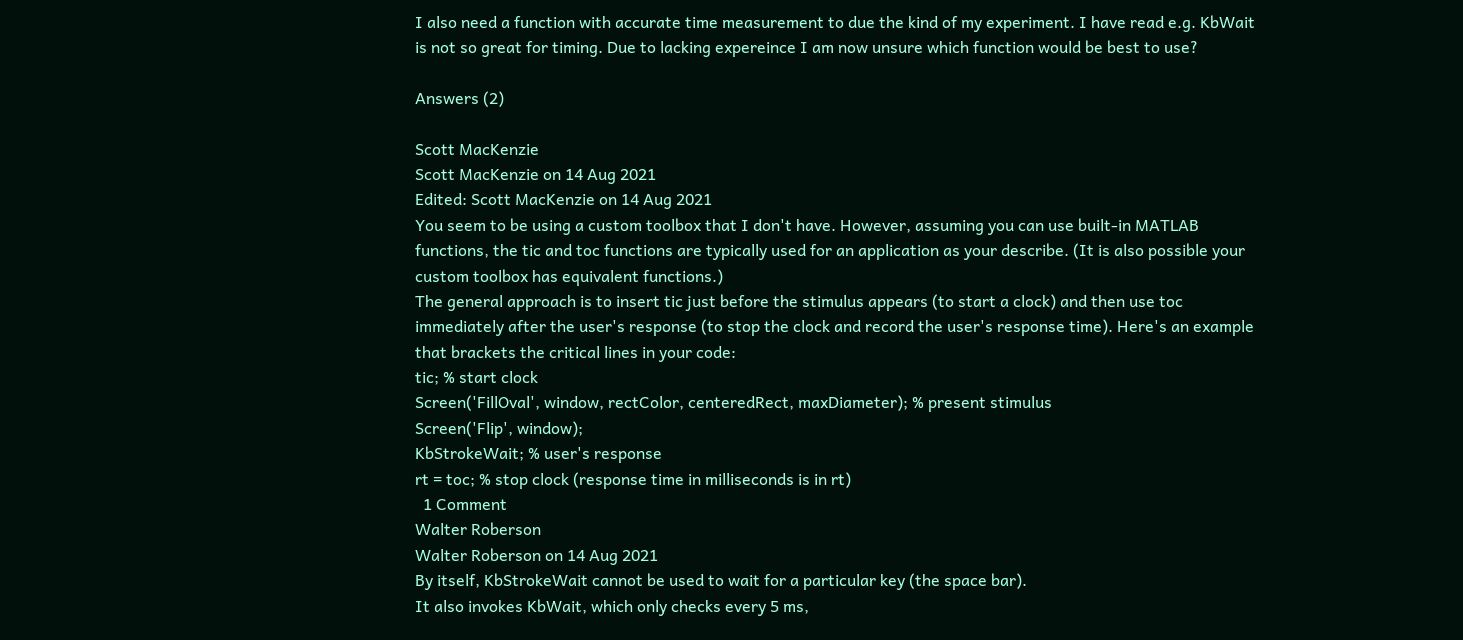I also need a function with accurate time measurement to due the kind of my experiment. I have read e.g. KbWait is not so great for timing. Due to lacking expereince I am now unsure which function would be best to use?

Answers (2)

Scott MacKenzie
Scott MacKenzie on 14 Aug 2021
Edited: Scott MacKenzie on 14 Aug 2021
You seem to be using a custom toolbox that I don't have. However, assuming you can use built-in MATLAB functions, the tic and toc functions are typically used for an application as your describe. (It is also possible your custom toolbox has equivalent functions.)
The general approach is to insert tic just before the stimulus appears (to start a clock) and then use toc immediately after the user's response (to stop the clock and record the user's response time). Here's an example that brackets the critical lines in your code:
tic; % start clock
Screen('FillOval', window, rectColor, centeredRect, maxDiameter); % present stimulus
Screen('Flip', window);
KbStrokeWait; % user's response
rt = toc; % stop clock (response time in milliseconds is in rt)
  1 Comment
Walter Roberson
Walter Roberson on 14 Aug 2021
By itself, KbStrokeWait cannot be used to wait for a particular key (the space bar).
It also invokes KbWait, which only checks every 5 ms,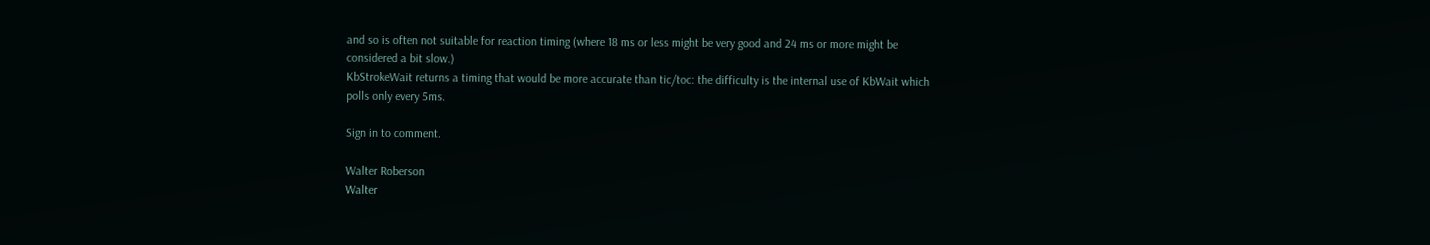and so is often not suitable for reaction timing (where 18 ms or less might be very good and 24 ms or more might be considered a bit slow.)
KbStrokeWait returns a timing that would be more accurate than tic/toc: the difficulty is the internal use of KbWait which polls only every 5ms.

Sign in to comment.

Walter Roberson
Walter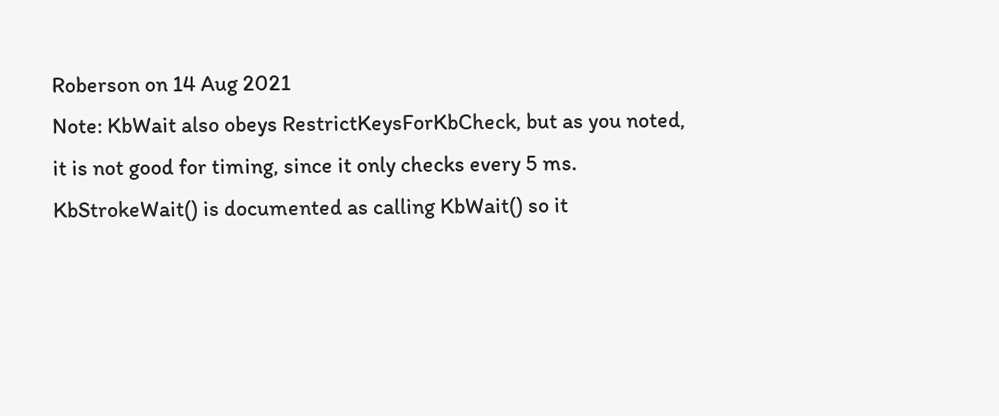Roberson on 14 Aug 2021
Note: KbWait also obeys RestrictKeysForKbCheck, but as you noted, it is not good for timing, since it only checks every 5 ms.
KbStrokeWait() is documented as calling KbWait() so it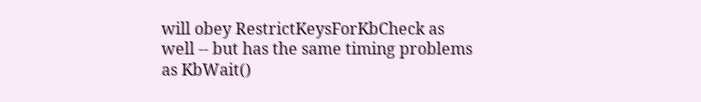will obey RestrictKeysForKbCheck as well -- but has the same timing problems as KbWait()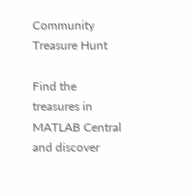Community Treasure Hunt

Find the treasures in MATLAB Central and discover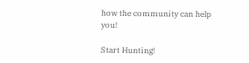how the community can help you!

Start Hunting!